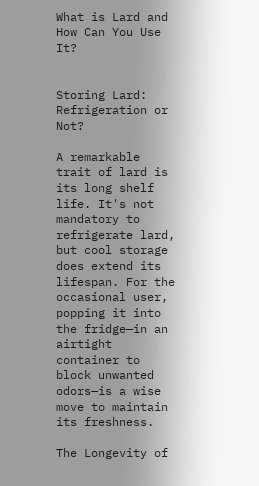What is Lard and How Can You Use It?


Storing Lard: Refrigeration or Not?

A remarkable trait of lard is its long shelf life. It's not mandatory to refrigerate lard, but cool storage does extend its lifespan. For the occasional user, popping it into the fridge—in an airtight container to block unwanted odors—is a wise move to maintain its freshness.

The Longevity of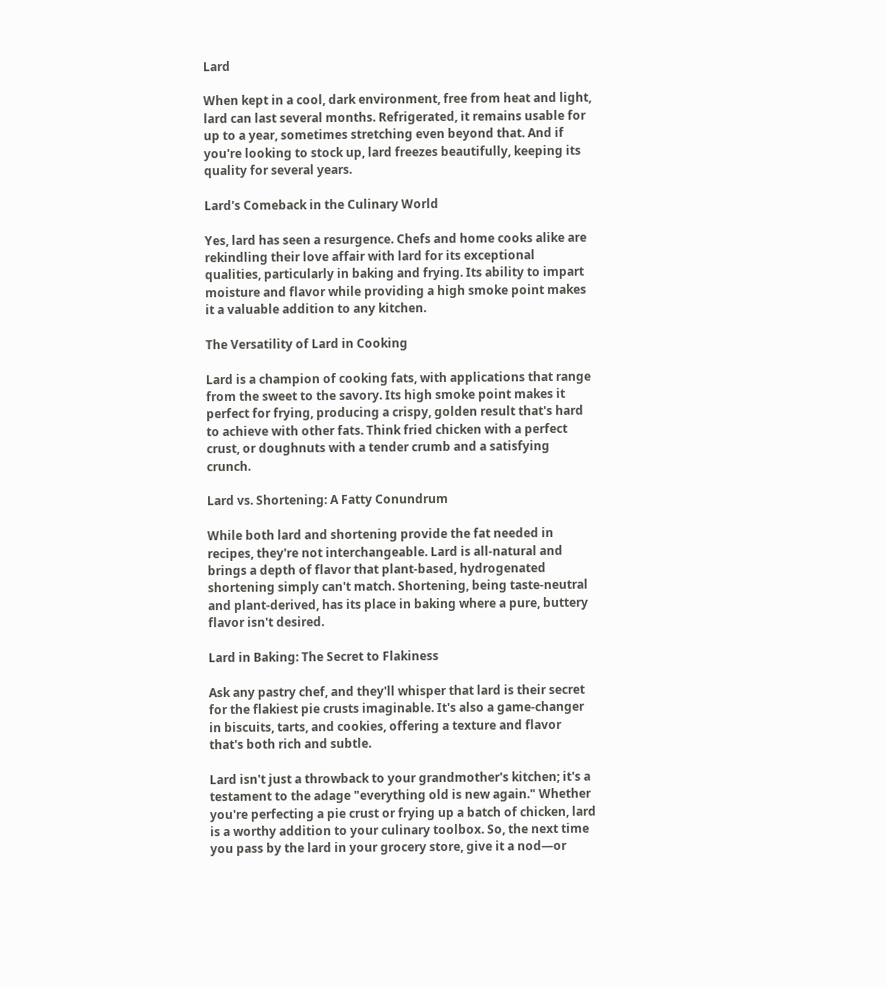Lard

When kept in a cool, dark environment, free from heat and light, lard can last several months. Refrigerated, it remains usable for up to a year, sometimes stretching even beyond that. And if you're looking to stock up, lard freezes beautifully, keeping its quality for several years.

Lard's Comeback in the Culinary World

Yes, lard has seen a resurgence. Chefs and home cooks alike are rekindling their love affair with lard for its exceptional qualities, particularly in baking and frying. Its ability to impart moisture and flavor while providing a high smoke point makes it a valuable addition to any kitchen.

The Versatility of Lard in Cooking

Lard is a champion of cooking fats, with applications that range from the sweet to the savory. Its high smoke point makes it perfect for frying, producing a crispy, golden result that's hard to achieve with other fats. Think fried chicken with a perfect crust, or doughnuts with a tender crumb and a satisfying crunch.

Lard vs. Shortening: A Fatty Conundrum

While both lard and shortening provide the fat needed in recipes, they're not interchangeable. Lard is all-natural and brings a depth of flavor that plant-based, hydrogenated shortening simply can't match. Shortening, being taste-neutral and plant-derived, has its place in baking where a pure, buttery flavor isn't desired.

Lard in Baking: The Secret to Flakiness

Ask any pastry chef, and they'll whisper that lard is their secret for the flakiest pie crusts imaginable. It's also a game-changer in biscuits, tarts, and cookies, offering a texture and flavor that's both rich and subtle.

Lard isn't just a throwback to your grandmother's kitchen; it's a testament to the adage "everything old is new again." Whether you're perfecting a pie crust or frying up a batch of chicken, lard is a worthy addition to your culinary toolbox. So, the next time you pass by the lard in your grocery store, give it a nod—or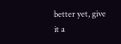better yet, give it a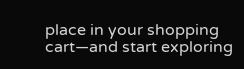place in your shopping cart—and start exploring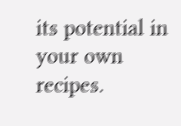its potential in your own recipes.